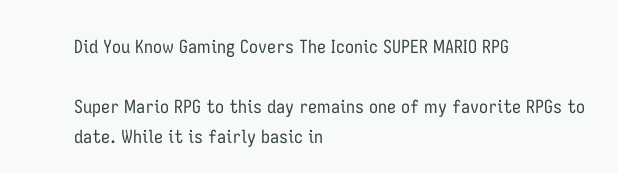Did You Know Gaming Covers The Iconic SUPER MARIO RPG

Super Mario RPG to this day remains one of my favorite RPGs to date. While it is fairly basic in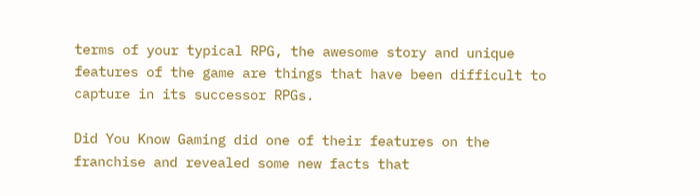terms of your typical RPG, the awesome story and unique features of the game are things that have been difficult to capture in its successor RPGs.

Did You Know Gaming did one of their features on the franchise and revealed some new facts that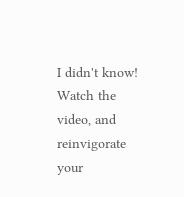I didn't know! Watch the video, and reinvigorate your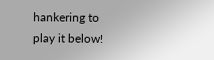hankering to play it below!